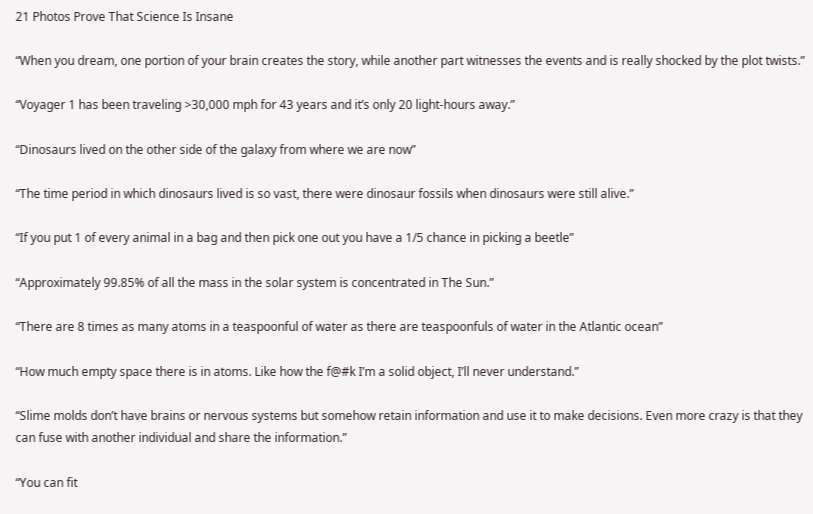21 Photos Prove That Science Is Insane

“When you dream, one portion of your brain creates the story, while another part witnesses the events and is really shocked by the plot twists.”

“Voyager 1 has been traveling >30,000 mph for 43 years and it’s only 20 light-hours away.”

“Dinosaurs lived on the other side of the galaxy from where we are now”

“The time period in which dinosaurs lived is so vast, there were dinosaur fossils when dinosaurs were still alive.”

“If you put 1 of every animal in a bag and then pick one out you have a 1/5 chance in picking a beetle”

“Approximately 99.85% of all the mass in the solar system is concentrated in The Sun.”

“There are 8 times as many atoms in a teaspoonful of water as there are teaspoonfuls of water in the Atlantic ocean”

“How much empty space there is in atoms. Like how the f@#k I’m a solid object, I’ll never understand.”

“Slime molds don’t have brains or nervous systems but somehow retain information and use it to make decisions. Even more crazy is that they can fuse with another individual and share the information.”

“You can fit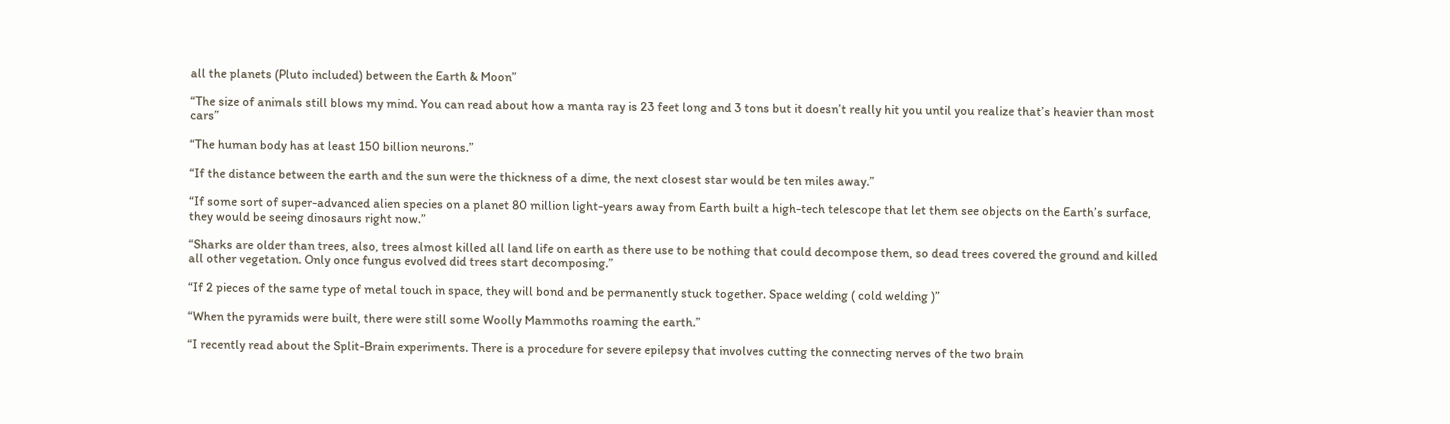all the planets (Pluto included) between the Earth & Moon”

“The size of animals still blows my mind. You can read about how a manta ray is 23 feet long and 3 tons but it doesn’t really hit you until you realize that’s heavier than most cars”

“The human body has at least 150 billion neurons.”

“If the distance between the earth and the sun were the thickness of a dime, the next closest star would be ten miles away.”

“If some sort of super-advanced alien species on a planet 80 million light-years away from Earth built a high-tech telescope that let them see objects on the Earth’s surface, they would be seeing dinosaurs right now.”

“Sharks are older than trees, also, trees almost killed all land life on earth as there use to be nothing that could decompose them, so dead trees covered the ground and killed all other vegetation. Only once fungus evolved did trees start decomposing.”

“If 2 pieces of the same type of metal touch in space, they will bond and be permanently stuck together. Space welding ( cold welding )”

“When the pyramids were built, there were still some Woolly Mammoths roaming the earth.”

“I recently read about the Split-Brain experiments. There is a procedure for severe epilepsy that involves cutting the connecting nerves of the two brain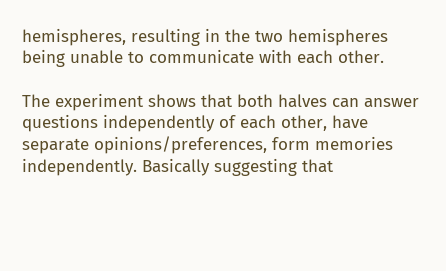hemispheres, resulting in the two hemispheres being unable to communicate with each other.

The experiment shows that both halves can answer questions independently of each other, have separate opinions/preferences, form memories independently. Basically suggesting that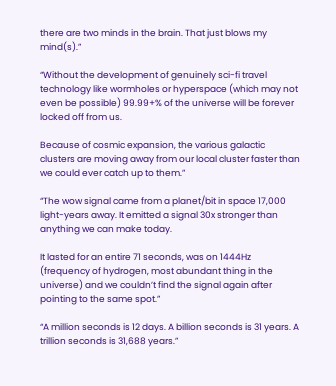there are two minds in the brain. That just blows my mind(s).”

“Without the development of genuinely sci-fi travel technology like wormholes or hyperspace (which may not even be possible) 99.99+% of the universe will be forever locked off from us.

Because of cosmic expansion, the various galactic clusters are moving away from our local cluster faster than we could ever catch up to them.”

“The wow signal came from a planet/bit in space 17,000 light-years away. It emitted a signal 30x stronger than anything we can make today.

It lasted for an entire 71 seconds, was on 1444Hz (frequency of hydrogen, most abundant thing in the universe) and we couldn’t find the signal again after pointing to the same spot.”

“A million seconds is 12 days. A billion seconds is 31 years. A trillion seconds is 31,688 years.”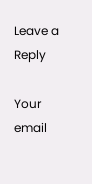Leave a Reply

Your email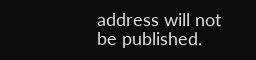address will not be published.